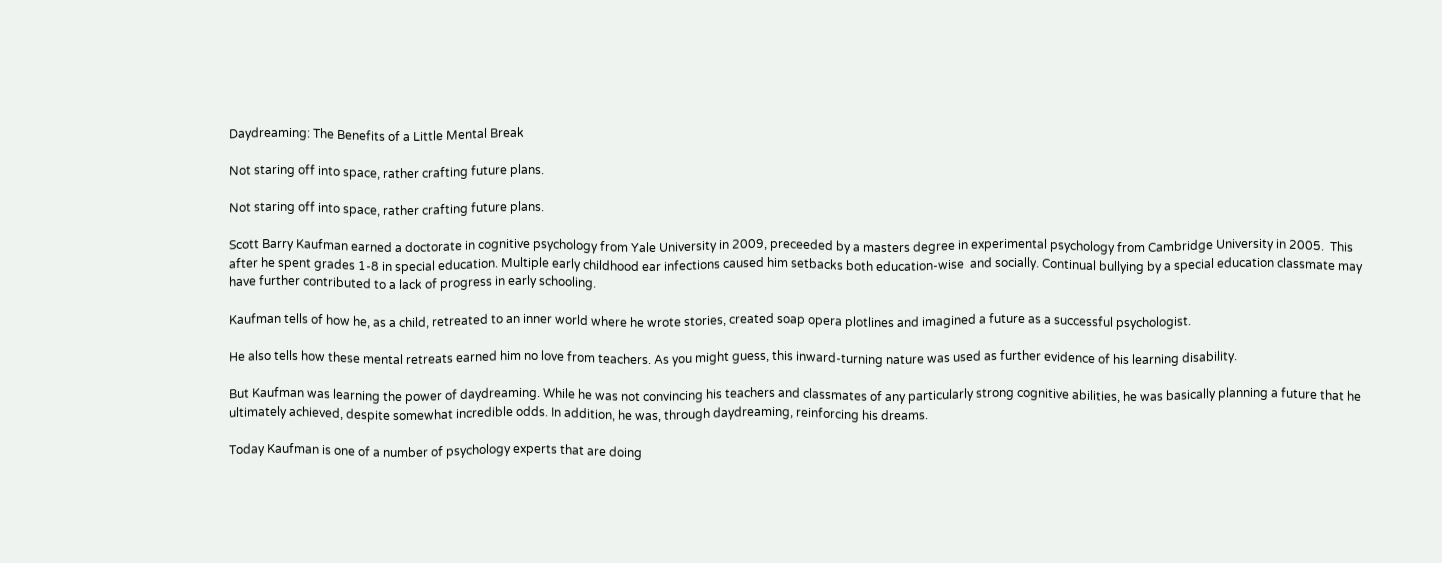Daydreaming: The Benefits of a Little Mental Break

Not staring off into space, rather crafting future plans.

Not staring off into space, rather crafting future plans.

Scott Barry Kaufman earned a doctorate in cognitive psychology from Yale University in 2009, preceeded by a masters degree in experimental psychology from Cambridge University in 2005.  This after he spent grades 1-8 in special education. Multiple early childhood ear infections caused him setbacks both education-wise  and socially. Continual bullying by a special education classmate may have further contributed to a lack of progress in early schooling.

Kaufman tells of how he, as a child, retreated to an inner world where he wrote stories, created soap opera plotlines and imagined a future as a successful psychologist.

He also tells how these mental retreats earned him no love from teachers. As you might guess, this inward-turning nature was used as further evidence of his learning disability.

But Kaufman was learning the power of daydreaming. While he was not convincing his teachers and classmates of any particularly strong cognitive abilities, he was basically planning a future that he ultimately achieved, despite somewhat incredible odds. In addition, he was, through daydreaming, reinforcing his dreams.

Today Kaufman is one of a number of psychology experts that are doing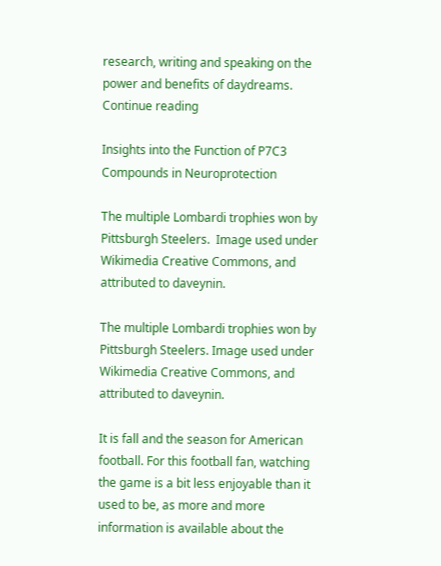research, writing and speaking on the power and benefits of daydreams. Continue reading

Insights into the Function of P7C3 Compounds in Neuroprotection

The multiple Lombardi trophies won by Pittsburgh Steelers.  Image used under Wikimedia Creative Commons, and attributed to daveynin.

The multiple Lombardi trophies won by Pittsburgh Steelers. Image used under Wikimedia Creative Commons, and attributed to daveynin.

It is fall and the season for American football. For this football fan, watching the game is a bit less enjoyable than it used to be, as more and more information is available about the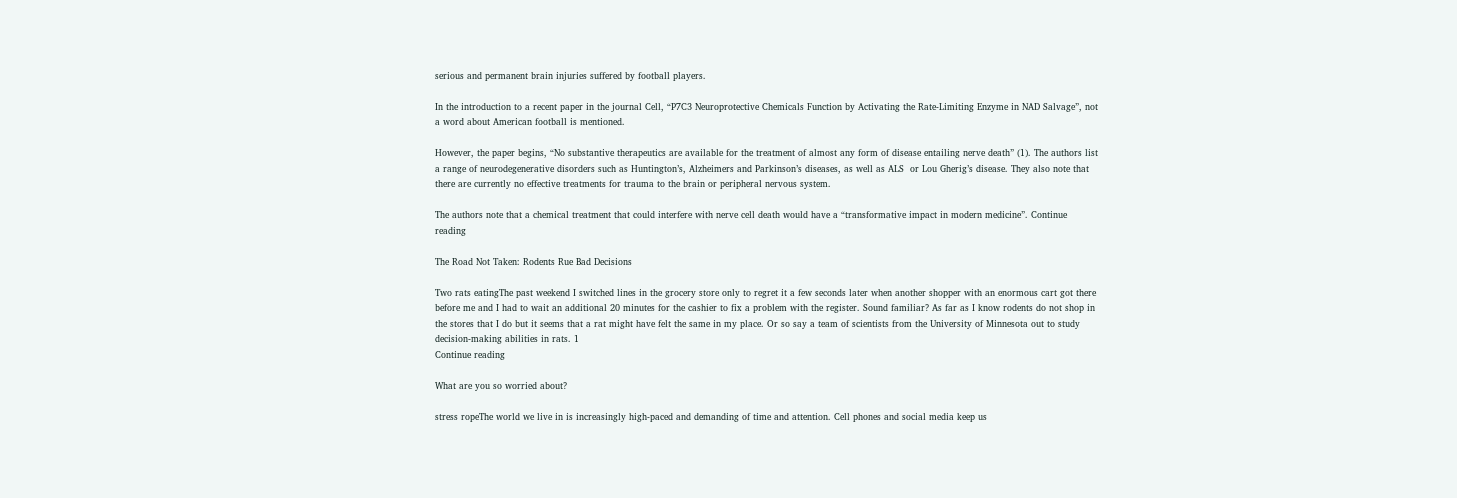serious and permanent brain injuries suffered by football players.

In the introduction to a recent paper in the journal Cell, “P7C3 Neuroprotective Chemicals Function by Activating the Rate-Limiting Enzyme in NAD Salvage”, not a word about American football is mentioned.

However, the paper begins, “No substantive therapeutics are available for the treatment of almost any form of disease entailing nerve death” (1). The authors list a range of neurodegenerative disorders such as Huntington’s, Alzheimers and Parkinson’s diseases, as well as ALS  or Lou Gherig’s disease. They also note that there are currently no effective treatments for trauma to the brain or peripheral nervous system.

The authors note that a chemical treatment that could interfere with nerve cell death would have a “transformative impact in modern medicine”. Continue reading

The Road Not Taken: Rodents Rue Bad Decisions

Two rats eatingThe past weekend I switched lines in the grocery store only to regret it a few seconds later when another shopper with an enormous cart got there before me and I had to wait an additional 20 minutes for the cashier to fix a problem with the register. Sound familiar? As far as I know rodents do not shop in the stores that I do but it seems that a rat might have felt the same in my place. Or so say a team of scientists from the University of Minnesota out to study decision-making abilities in rats. 1
Continue reading

What are you so worried about?

stress ropeThe world we live in is increasingly high-paced and demanding of time and attention. Cell phones and social media keep us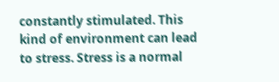constantly stimulated. This kind of environment can lead to stress. Stress is a normal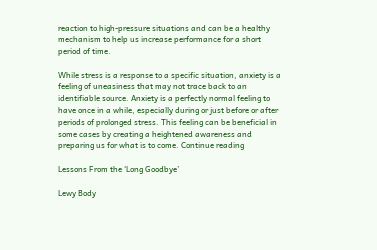reaction to high-pressure situations and can be a healthy mechanism to help us increase performance for a short period of time.

While stress is a response to a specific situation, anxiety is a feeling of uneasiness that may not trace back to an identifiable source. Anxiety is a perfectly normal feeling to have once in a while, especially during or just before or after periods of prolonged stress. This feeling can be beneficial in some cases by creating a heightened awareness and preparing us for what is to come. Continue reading

Lessons From the ‘Long Goodbye’

Lewy Body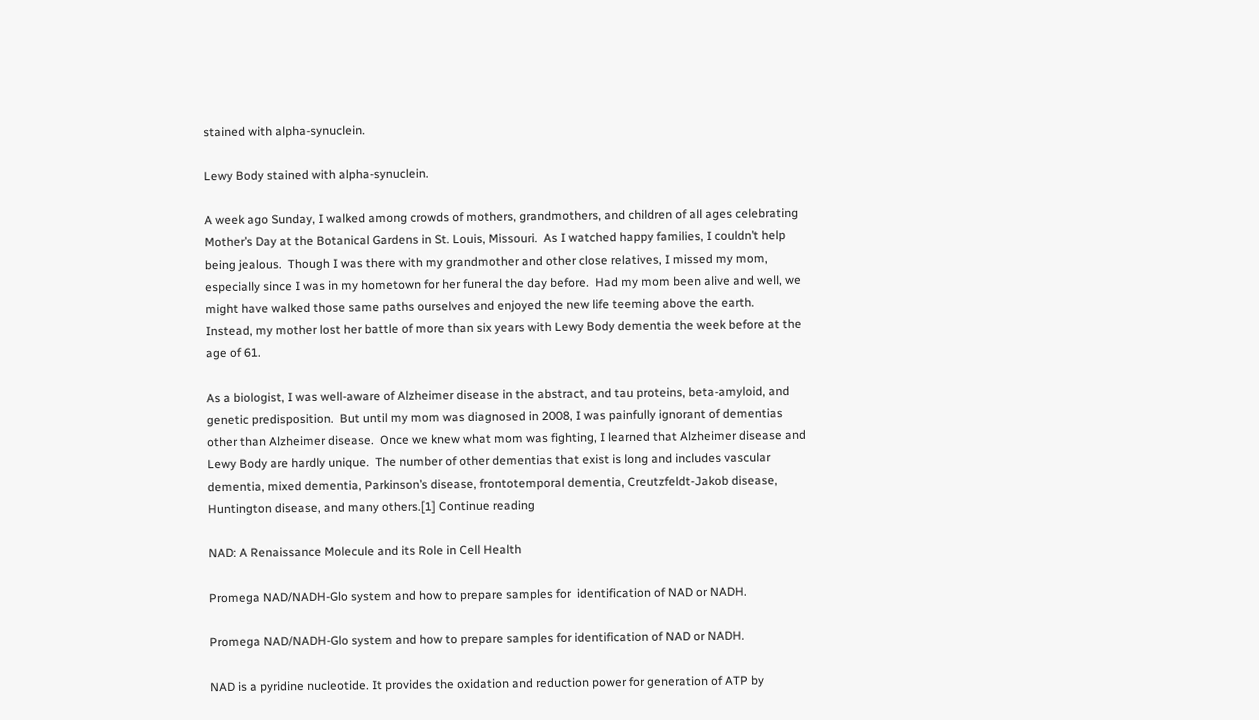stained with alpha-synuclein.

Lewy Body stained with alpha-synuclein.

A week ago Sunday, I walked among crowds of mothers, grandmothers, and children of all ages celebrating Mother’s Day at the Botanical Gardens in St. Louis, Missouri.  As I watched happy families, I couldn’t help being jealous.  Though I was there with my grandmother and other close relatives, I missed my mom, especially since I was in my hometown for her funeral the day before.  Had my mom been alive and well, we might have walked those same paths ourselves and enjoyed the new life teeming above the earth.  Instead, my mother lost her battle of more than six years with Lewy Body dementia the week before at the age of 61.

As a biologist, I was well-aware of Alzheimer disease in the abstract, and tau proteins, beta-amyloid, and genetic predisposition.  But until my mom was diagnosed in 2008, I was painfully ignorant of dementias other than Alzheimer disease.  Once we knew what mom was fighting, I learned that Alzheimer disease and Lewy Body are hardly unique.  The number of other dementias that exist is long and includes vascular dementia, mixed dementia, Parkinson’s disease, frontotemporal dementia, Creutzfeldt-Jakob disease, Huntington disease, and many others.[1] Continue reading

NAD: A Renaissance Molecule and its Role in Cell Health

Promega NAD/NADH-Glo system and how to prepare samples for  identification of NAD or NADH.

Promega NAD/NADH-Glo system and how to prepare samples for identification of NAD or NADH.

NAD is a pyridine nucleotide. It provides the oxidation and reduction power for generation of ATP by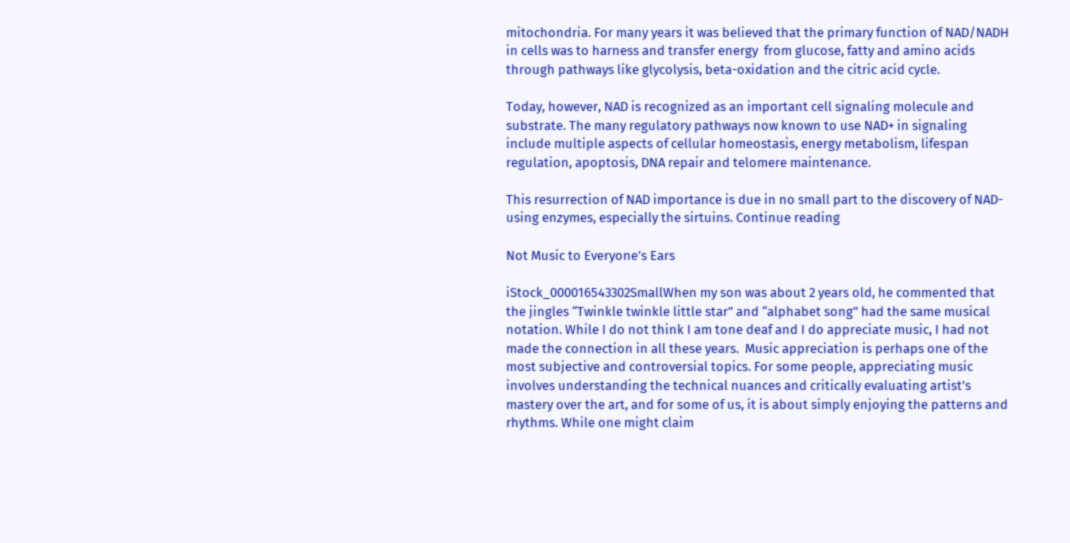mitochondria. For many years it was believed that the primary function of NAD/NADH in cells was to harness and transfer energy  from glucose, fatty and amino acids through pathways like glycolysis, beta-oxidation and the citric acid cycle.

Today, however, NAD is recognized as an important cell signaling molecule and substrate. The many regulatory pathways now known to use NAD+ in signaling include multiple aspects of cellular homeostasis, energy metabolism, lifespan regulation, apoptosis, DNA repair and telomere maintenance.

This resurrection of NAD importance is due in no small part to the discovery of NAD-using enzymes, especially the sirtuins. Continue reading

Not Music to Everyone’s Ears

iStock_000016543302SmallWhen my son was about 2 years old, he commented that the jingles “Twinkle twinkle little star” and “alphabet song” had the same musical notation. While I do not think I am tone deaf and I do appreciate music, I had not made the connection in all these years.  Music appreciation is perhaps one of the most subjective and controversial topics. For some people, appreciating music involves understanding the technical nuances and critically evaluating artist’s mastery over the art, and for some of us, it is about simply enjoying the patterns and rhythms. While one might claim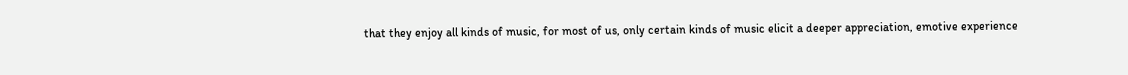that they enjoy all kinds of music, for most of us, only certain kinds of music elicit a deeper appreciation, emotive experience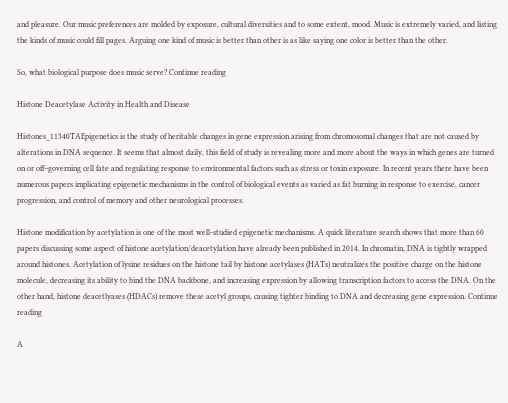and pleasure. Our music preferences are molded by exposure, cultural diversities and to some extent, mood. Music is extremely varied, and listing the kinds of music could fill pages. Arguing one kind of music is better than other is as like saying one color is better than the other.

So, what biological purpose does music serve? Continue reading

Histone Deacetylase Activity in Health and Disease

Histones_11340TAEpigenetics is the study of heritable changes in gene expression arising from chromosomal changes that are not caused by alterations in DNA sequence. It seems that almost daily, this field of study is revealing more and more about the ways in which genes are turned on or off–governing cell fate and regulating response to environmental factors such as stress or toxin exposure. In recent years there have been numerous papers implicating epigenetic mechanisms in the control of biological events as varied as fat burning in response to exercise, cancer progression, and control of memory and other neurological processes.

Histone modification by acetylation is one of the most well-studied epigenetic mechanisms. A quick literature search shows that more than 60 papers discussing some aspect of histone acetylation/deacetylation have already been published in 2014. In chromatin, DNA is tightly wrapped around histones. Acetylation of lysine residues on the histone tail by histone acetylases (HATs) neutralizes the positive charge on the histone molecule, decreasing its ability to bind the DNA backbone, and increasing expression by allowing transcription factors to access the DNA. On the other hand, histone deacetlyases (HDACs) remove these acetyl groups, causing tighter binding to DNA and decreasing gene expression. Continue reading

A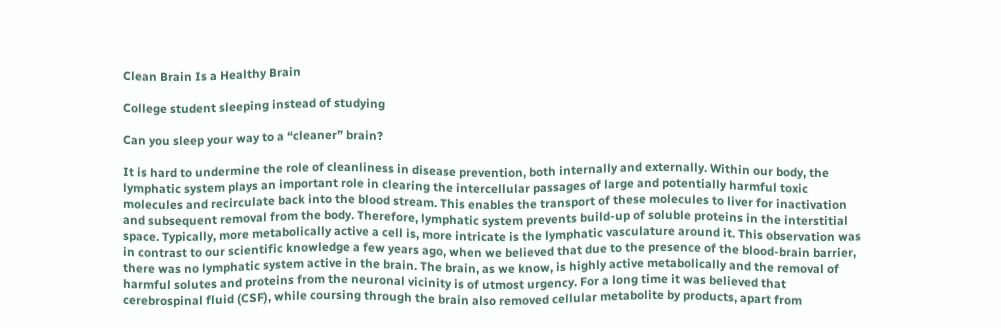Clean Brain Is a Healthy Brain

College student sleeping instead of studying

Can you sleep your way to a “cleaner” brain?

It is hard to undermine the role of cleanliness in disease prevention, both internally and externally. Within our body, the lymphatic system plays an important role in clearing the intercellular passages of large and potentially harmful toxic molecules and recirculate back into the blood stream. This enables the transport of these molecules to liver for inactivation and subsequent removal from the body. Therefore, lymphatic system prevents build-up of soluble proteins in the interstitial space. Typically, more metabolically active a cell is, more intricate is the lymphatic vasculature around it. This observation was in contrast to our scientific knowledge a few years ago, when we believed that due to the presence of the blood-brain barrier, there was no lymphatic system active in the brain. The brain, as we know, is highly active metabolically and the removal of harmful solutes and proteins from the neuronal vicinity is of utmost urgency. For a long time it was believed that cerebrospinal fluid (CSF), while coursing through the brain also removed cellular metabolite by products, apart from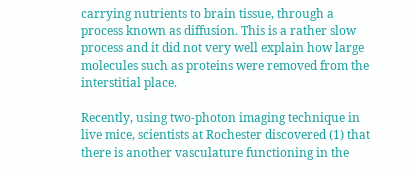carrying nutrients to brain tissue, through a process known as diffusion. This is a rather slow process and it did not very well explain how large molecules such as proteins were removed from the interstitial place.

Recently, using two-photon imaging technique in live mice, scientists at Rochester discovered (1) that there is another vasculature functioning in the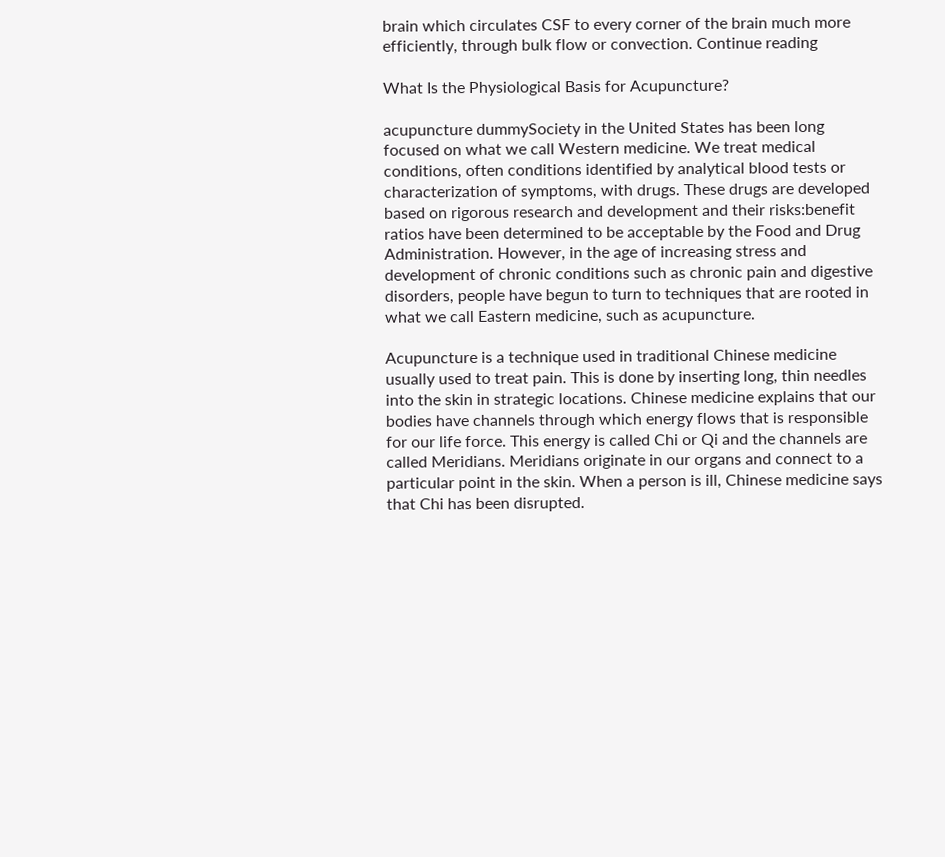brain which circulates CSF to every corner of the brain much more efficiently, through bulk flow or convection. Continue reading

What Is the Physiological Basis for Acupuncture?

acupuncture dummySociety in the United States has been long focused on what we call Western medicine. We treat medical conditions, often conditions identified by analytical blood tests or characterization of symptoms, with drugs. These drugs are developed based on rigorous research and development and their risks:benefit ratios have been determined to be acceptable by the Food and Drug Administration. However, in the age of increasing stress and development of chronic conditions such as chronic pain and digestive disorders, people have begun to turn to techniques that are rooted in what we call Eastern medicine, such as acupuncture.

Acupuncture is a technique used in traditional Chinese medicine usually used to treat pain. This is done by inserting long, thin needles into the skin in strategic locations. Chinese medicine explains that our bodies have channels through which energy flows that is responsible for our life force. This energy is called Chi or Qi and the channels are called Meridians. Meridians originate in our organs and connect to a particular point in the skin. When a person is ill, Chinese medicine says that Chi has been disrupted.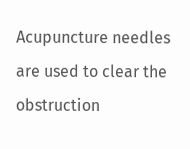Acupuncture needles are used to clear the obstruction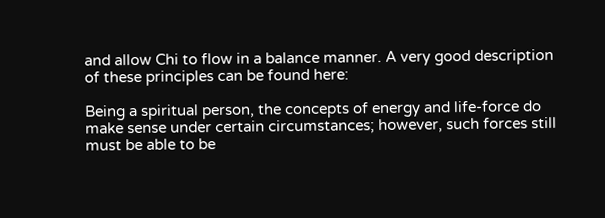and allow Chi to flow in a balance manner. A very good description of these principles can be found here:

Being a spiritual person, the concepts of energy and life-force do make sense under certain circumstances; however, such forces still must be able to be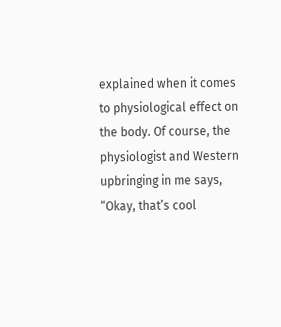explained when it comes to physiological effect on the body. Of course, the physiologist and Western upbringing in me says, “Okay, that’s cool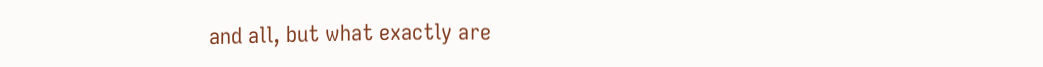and all, but what exactly are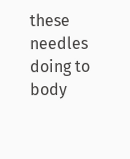these needles doing to body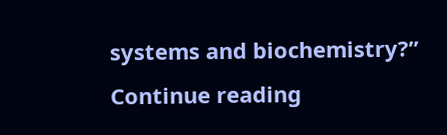systems and biochemistry?” Continue reading